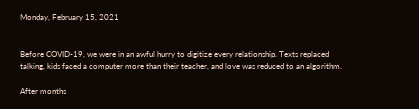Monday, February 15, 2021


Before COVID-19, we were in an awful hurry to digitize every relationship. Texts replaced talking, kids faced a computer more than their teacher, and love was reduced to an algorithm.

After months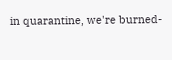in quarantine, we're burned-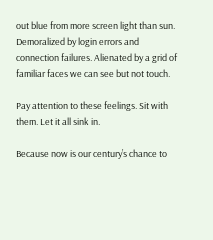out blue from more screen light than sun. Demoralized by login errors and connection failures. Alienated by a grid of familiar faces we can see but not touch.

Pay attention to these feelings. Sit with them. Let it all sink in.

Because now is our century’s chance to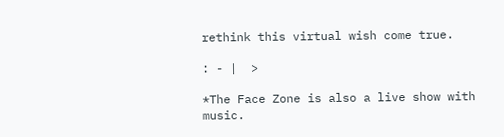rethink this virtual wish come true.

: - |  >

*The Face Zone is also a live show with music.